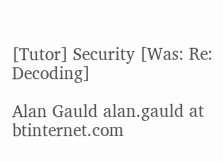[Tutor] Security [Was: Re: Decoding]

Alan Gauld alan.gauld at btinternet.com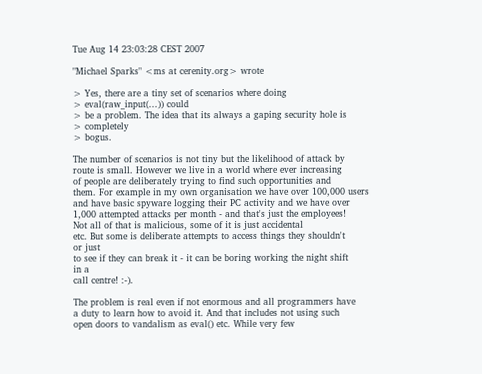Tue Aug 14 23:03:28 CEST 2007

"Michael Sparks" <ms at cerenity.org> wrote

> Yes, there are a tiny set of scenarios where doing
> eval(raw_input(...)) could
> be a problem. The idea that its always a gaping security hole is
> completely
> bogus.

The number of scenarios is not tiny but the likelihood of attack by
route is small. However we live in a world where ever increasing
of people are deliberately trying to find such opportunities and
them. For example in my own organisation we have over 100,000 users
and have basic spyware logging their PC activity and we have over
1,000 attempted attacks per month - and that's just the employees!
Not all of that is malicious, some of it is just accidental
etc. But some is deliberate attempts to access things they shouldn't
or just
to see if they can break it - it can be boring working the night shift
in a
call centre! :-).

The problem is real even if not enormous and all programmers have
a duty to learn how to avoid it. And that includes not using such
open doors to vandalism as eval() etc. While very few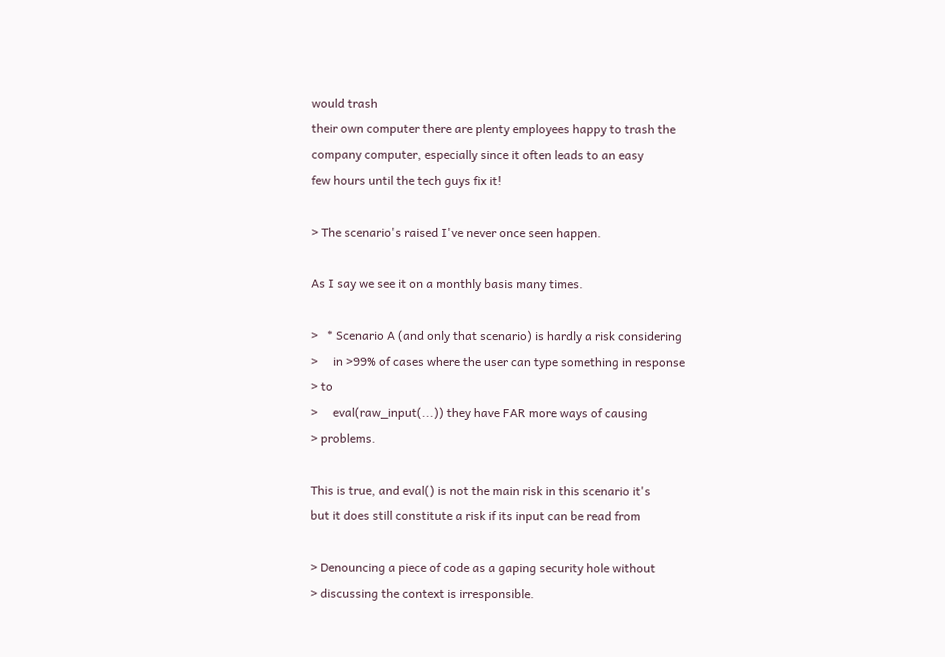would trash
their own computer there are plenty employees happy to trash the
company computer, especially since it often leads to an easy
few hours until the tech guys fix it!

> The scenario's raised I've never once seen happen.

As I say we see it on a monthly basis many times.

>   * Scenario A (and only that scenario) is hardly a risk considering
>     in >99% of cases where the user can type something in response
> to
>     eval(raw_input(...)) they have FAR more ways of causing
> problems.

This is true, and eval() is not the main risk in this scenario it's
but it does still constitute a risk if its input can be read from

> Denouncing a piece of code as a gaping security hole without
> discussing the context is irresponsible.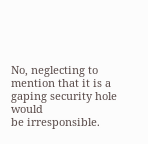No, neglecting to mention that it is a gaping security hole would
be irresponsible.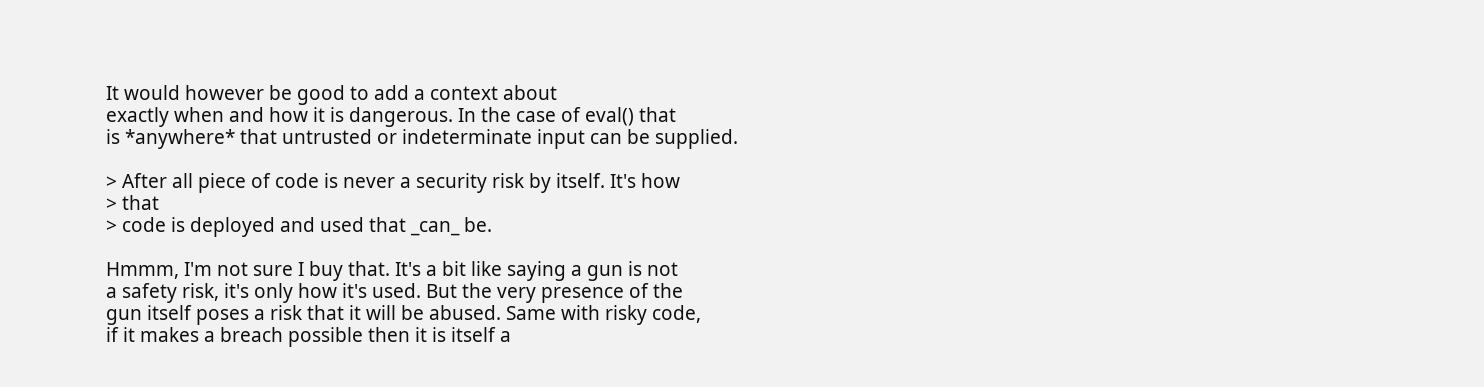It would however be good to add a context about
exactly when and how it is dangerous. In the case of eval() that
is *anywhere* that untrusted or indeterminate input can be supplied.

> After all piece of code is never a security risk by itself. It's how
> that
> code is deployed and used that _can_ be.

Hmmm, I'm not sure I buy that. It's a bit like saying a gun is not
a safety risk, it's only how it's used. But the very presence of the
gun itself poses a risk that it will be abused. Same with risky code,
if it makes a breach possible then it is itself a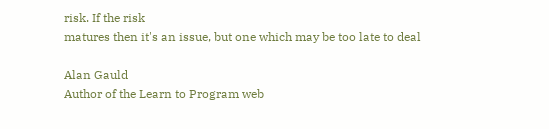risk. If the risk
matures then it's an issue, but one which may be too late to deal

Alan Gauld
Author of the Learn to Program web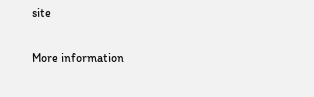site

More information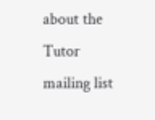about the Tutor mailing list